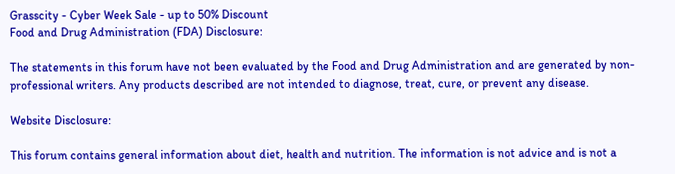Grasscity - Cyber Week Sale - up to 50% Discount
Food and Drug Administration (FDA) Disclosure:

The statements in this forum have not been evaluated by the Food and Drug Administration and are generated by non-professional writers. Any products described are not intended to diagnose, treat, cure, or prevent any disease.

Website Disclosure:

This forum contains general information about diet, health and nutrition. The information is not advice and is not a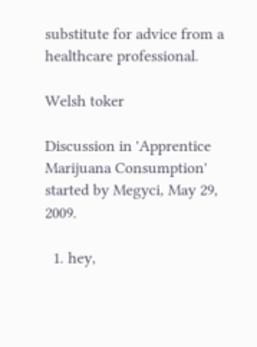substitute for advice from a healthcare professional.

Welsh toker

Discussion in 'Apprentice Marijuana Consumption' started by Megyci, May 29, 2009.

  1. hey,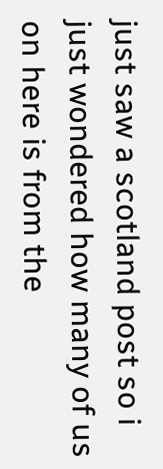just saw a scotland post so i just wondered how many of us on here is from the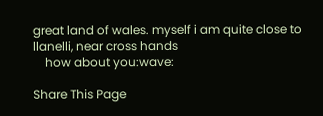great land of wales. myself i am quite close to llanelli, near cross hands
    how about you:wave:

Share This Page